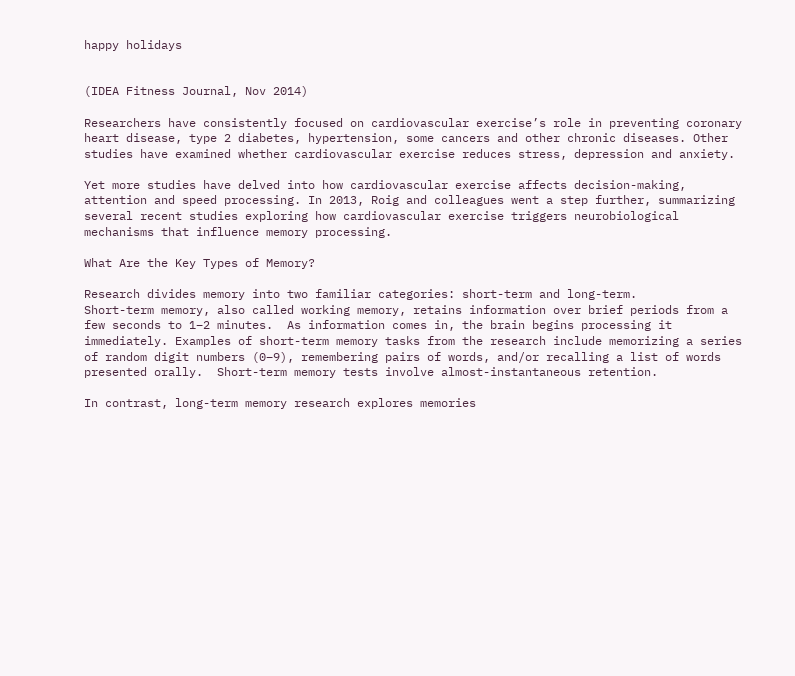happy holidays


(IDEA Fitness Journal, Nov 2014)

Researchers have consistently focused on cardiovascular exercise’s role in preventing coronary heart disease, type 2 diabetes, hypertension, some cancers and other chronic diseases. Other studies have examined whether cardiovascular exercise reduces stress, depression and anxiety.

Yet more studies have delved into how cardiovascular exercise affects decision-making, attention and speed processing. In 2013, Roig and colleagues went a step further, summarizing several recent studies exploring how cardiovascular exercise triggers neurobiological mechanisms that influence memory processing.

What Are the Key Types of Memory?

Research divides memory into two familiar categories: short-term and long-term.
Short-term memory, also called working memory, retains information over brief periods from a few seconds to 1–2 minutes.  As information comes in, the brain begins processing it immediately. Examples of short-term memory tasks from the research include memorizing a series of random digit numbers (0–9), remembering pairs of words, and/or recalling a list of words presented orally.  Short-term memory tests involve almost-instantaneous retention.

In contrast, long-term memory research explores memories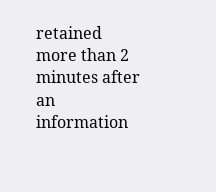retained more than 2 minutes after an information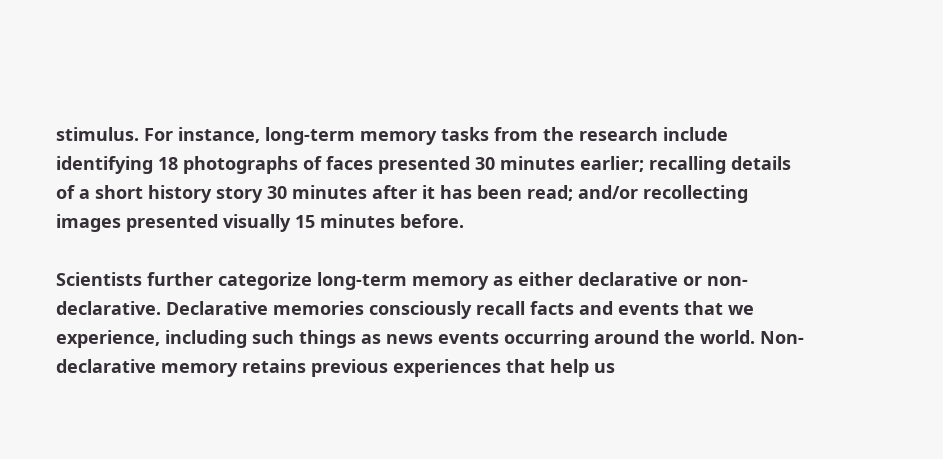stimulus. For instance, long-term memory tasks from the research include identifying 18 photographs of faces presented 30 minutes earlier; recalling details of a short history story 30 minutes after it has been read; and/or recollecting images presented visually 15 minutes before.

Scientists further categorize long-term memory as either declarative or non-declarative. Declarative memories consciously recall facts and events that we experience, including such things as news events occurring around the world. Non-declarative memory retains previous experiences that help us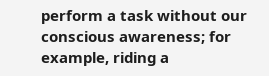perform a task without our conscious awareness; for example, riding a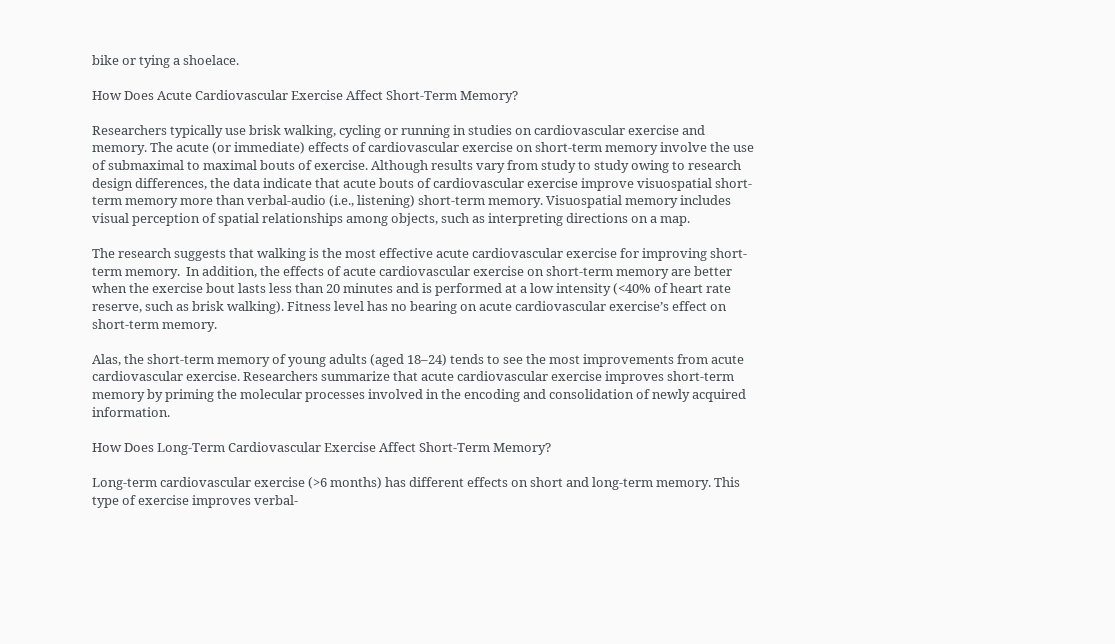bike or tying a shoelace.

How Does Acute Cardiovascular Exercise Affect Short-Term Memory?

Researchers typically use brisk walking, cycling or running in studies on cardiovascular exercise and memory. The acute (or immediate) effects of cardiovascular exercise on short-term memory involve the use of submaximal to maximal bouts of exercise. Although results vary from study to study owing to research design differences, the data indicate that acute bouts of cardiovascular exercise improve visuospatial short-term memory more than verbal-audio (i.e., listening) short-term memory. Visuospatial memory includes visual perception of spatial relationships among objects, such as interpreting directions on a map.

The research suggests that walking is the most effective acute cardiovascular exercise for improving short-term memory.  In addition, the effects of acute cardiovascular exercise on short-term memory are better when the exercise bout lasts less than 20 minutes and is performed at a low intensity (<40% of heart rate reserve, such as brisk walking). Fitness level has no bearing on acute cardiovascular exercise’s effect on short-term memory.

Alas, the short-term memory of young adults (aged 18–24) tends to see the most improvements from acute cardiovascular exercise. Researchers summarize that acute cardiovascular exercise improves short-term memory by priming the molecular processes involved in the encoding and consolidation of newly acquired information.

How Does Long-Term Cardiovascular Exercise Affect Short-Term Memory?

Long-term cardiovascular exercise (>6 months) has different effects on short and long-term memory. This type of exercise improves verbal-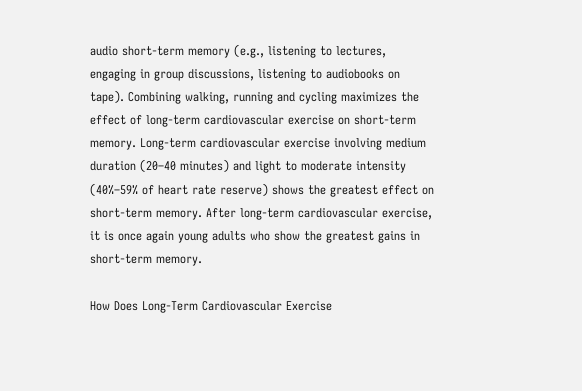audio short-term memory (e.g., listening to lectures, engaging in group discussions, listening to audiobooks on tape). Combining walking, running and cycling maximizes the effect of long-term cardiovascular exercise on short-term memory. Long-term cardiovascular exercise involving medium duration (20–40 minutes) and light to moderate intensity (40%–59% of heart rate reserve) shows the greatest effect on short-term memory. After long-term cardiovascular exercise, it is once again young adults who show the greatest gains in short-term memory.

How Does Long-Term Cardiovascular Exercise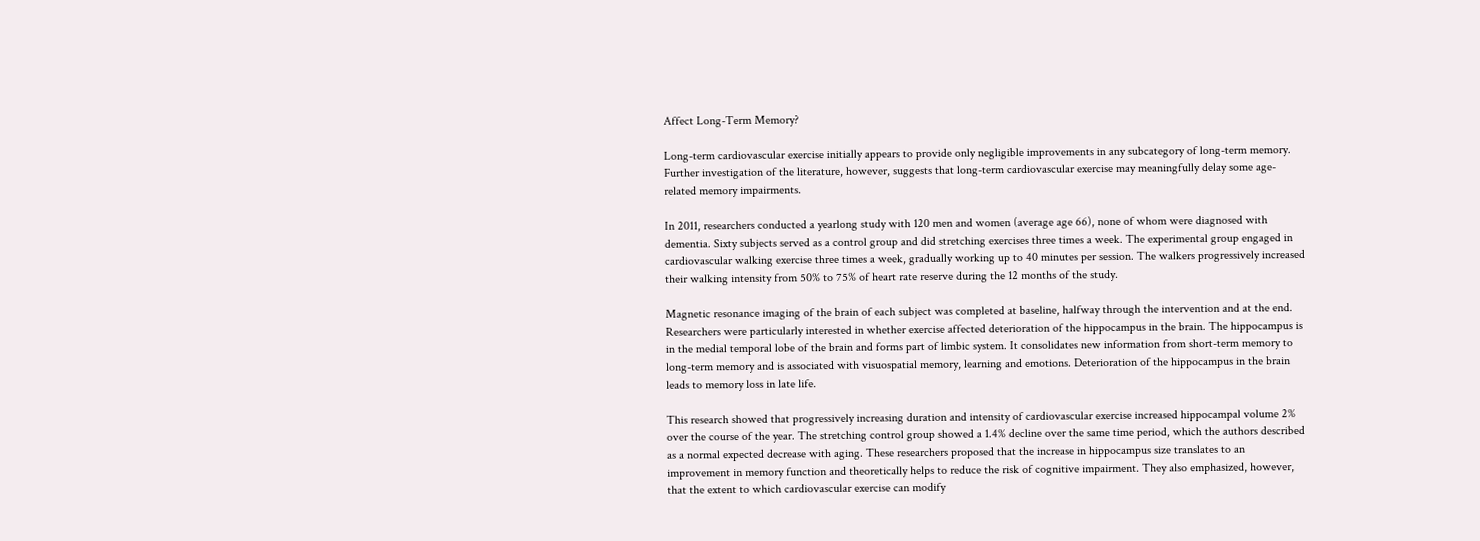Affect Long-Term Memory?

Long-term cardiovascular exercise initially appears to provide only negligible improvements in any subcategory of long-term memory. Further investigation of the literature, however, suggests that long-term cardiovascular exercise may meaningfully delay some age-related memory impairments.

In 2011, researchers conducted a yearlong study with 120 men and women (average age 66), none of whom were diagnosed with dementia. Sixty subjects served as a control group and did stretching exercises three times a week. The experimental group engaged in cardiovascular walking exercise three times a week, gradually working up to 40 minutes per session. The walkers progressively increased their walking intensity from 50% to 75% of heart rate reserve during the 12 months of the study.

Magnetic resonance imaging of the brain of each subject was completed at baseline, halfway through the intervention and at the end. Researchers were particularly interested in whether exercise affected deterioration of the hippocampus in the brain. The hippocampus is in the medial temporal lobe of the brain and forms part of limbic system. It consolidates new information from short-term memory to long-term memory and is associated with visuospatial memory, learning and emotions. Deterioration of the hippocampus in the brain leads to memory loss in late life.

This research showed that progressively increasing duration and intensity of cardiovascular exercise increased hippocampal volume 2% over the course of the year. The stretching control group showed a 1.4% decline over the same time period, which the authors described as a normal expected decrease with aging. These researchers proposed that the increase in hippocampus size translates to an improvement in memory function and theoretically helps to reduce the risk of cognitive impairment. They also emphasized, however, that the extent to which cardiovascular exercise can modify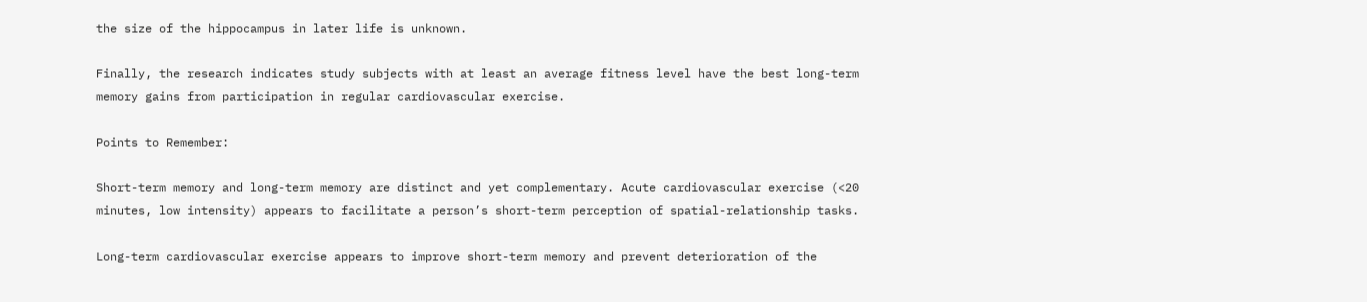the size of the hippocampus in later life is unknown.

Finally, the research indicates study subjects with at least an average fitness level have the best long-term memory gains from participation in regular cardiovascular exercise.

Points to Remember:

Short-term memory and long-term memory are distinct and yet complementary. Acute cardiovascular exercise (<20 minutes, low intensity) appears to facilitate a person’s short-term perception of spatial-relationship tasks.

Long-term cardiovascular exercise appears to improve short-term memory and prevent deterioration of the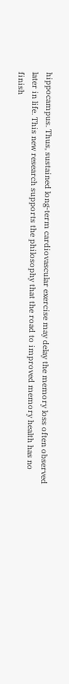hippocampus. Thus, sustained long-term cardiovascular exercise may delay the memory loss often observed later in life. This new research supports the philosophy that the road to improved memory health has no finish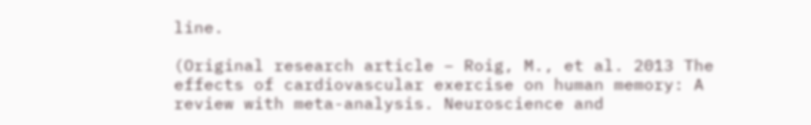line.

(Original research article – Roig, M., et al. 2013 The effects of cardiovascular exercise on human memory: A review with meta-analysis. Neuroscience and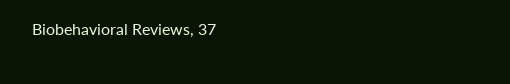Biobehavioral Reviews, 37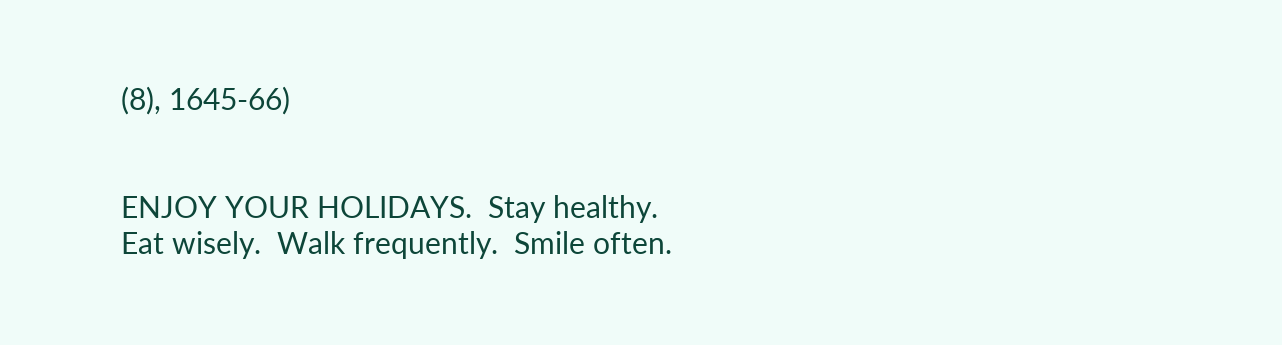(8), 1645-66)


ENJOY YOUR HOLIDAYS.  Stay healthy.  Eat wisely.  Walk frequently.  Smile often.